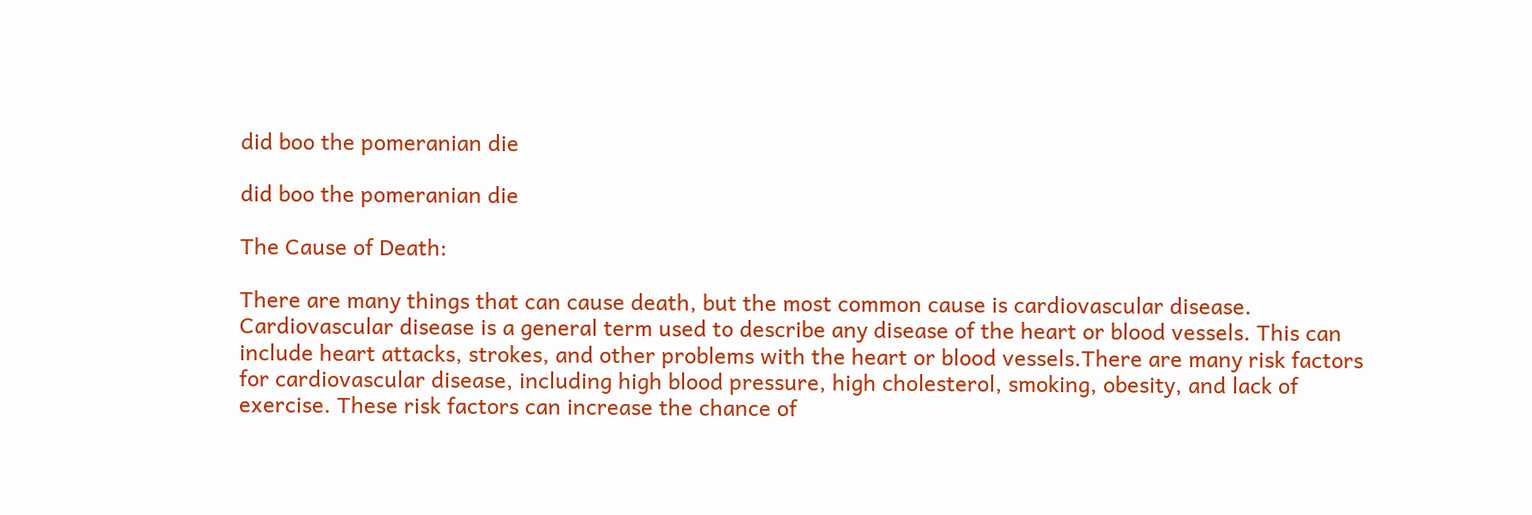did boo the pomeranian die

did boo the pomeranian die

The Cause of Death:

There are many things that can cause death, but the most common cause is cardiovascular disease. Cardiovascular disease is a general term used to describe any disease of the heart or blood vessels. This can include heart attacks, strokes, and other problems with the heart or blood vessels.There are many risk factors for cardiovascular disease, including high blood pressure, high cholesterol, smoking, obesity, and lack of exercise. These risk factors can increase the chance of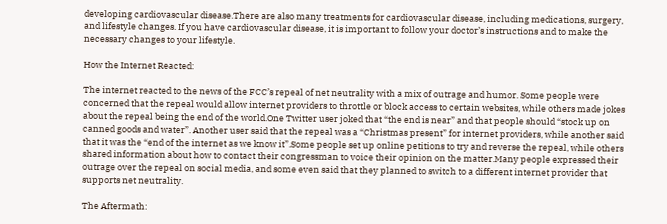developing cardiovascular disease.There are also many treatments for cardiovascular disease, including medications, surgery, and lifestyle changes. If you have cardiovascular disease, it is important to follow your doctor’s instructions and to make the necessary changes to your lifestyle.

How the Internet Reacted:

The internet reacted to the news of the FCC’s repeal of net neutrality with a mix of outrage and humor. Some people were concerned that the repeal would allow internet providers to throttle or block access to certain websites, while others made jokes about the repeal being the end of the world.One Twitter user joked that “the end is near” and that people should “stock up on canned goods and water”. Another user said that the repeal was a “Christmas present” for internet providers, while another said that it was the “end of the internet as we know it”.Some people set up online petitions to try and reverse the repeal, while others shared information about how to contact their congressman to voice their opinion on the matter.Many people expressed their outrage over the repeal on social media, and some even said that they planned to switch to a different internet provider that supports net neutrality.

The Aftermath: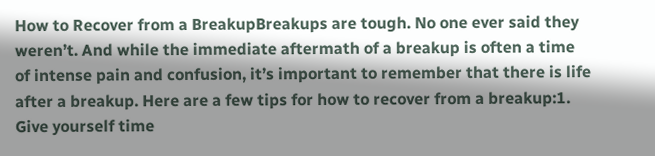How to Recover from a BreakupBreakups are tough. No one ever said they weren’t. And while the immediate aftermath of a breakup is often a time of intense pain and confusion, it’s important to remember that there is life after a breakup. Here are a few tips for how to recover from a breakup:1. Give yourself time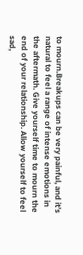to mourn.Breakups can be very painful, and it’s natural to feel a range of intense emotions in the aftermath. Give yourself time to mourn the end of your relationship. Allow yourself to feel sad,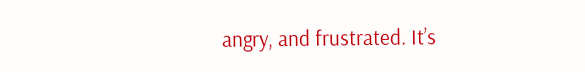angry, and frustrated. It’s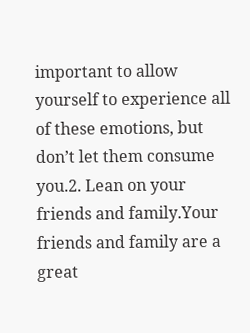important to allow yourself to experience all of these emotions, but don’t let them consume you.2. Lean on your friends and family.Your friends and family are a great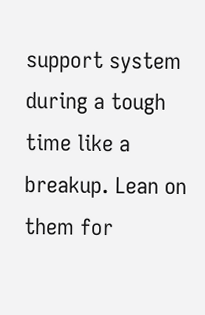support system during a tough time like a breakup. Lean on them for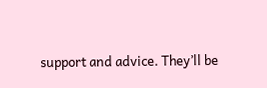support and advice. They’ll be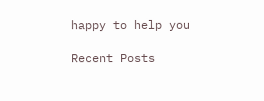happy to help you

Recent Posts